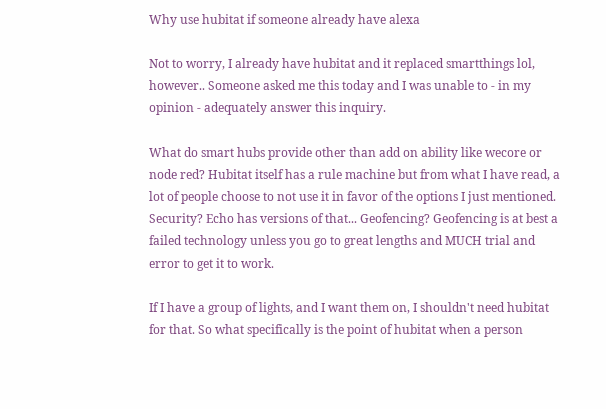Why use hubitat if someone already have alexa

Not to worry, I already have hubitat and it replaced smartthings lol, however.. Someone asked me this today and I was unable to - in my opinion - adequately answer this inquiry.

What do smart hubs provide other than add on ability like wecore or node red? Hubitat itself has a rule machine but from what I have read, a lot of people choose to not use it in favor of the options I just mentioned. Security? Echo has versions of that... Geofencing? Geofencing is at best a failed technology unless you go to great lengths and MUCH trial and error to get it to work.

If I have a group of lights, and I want them on, I shouldn't need hubitat for that. So what specifically is the point of hubitat when a person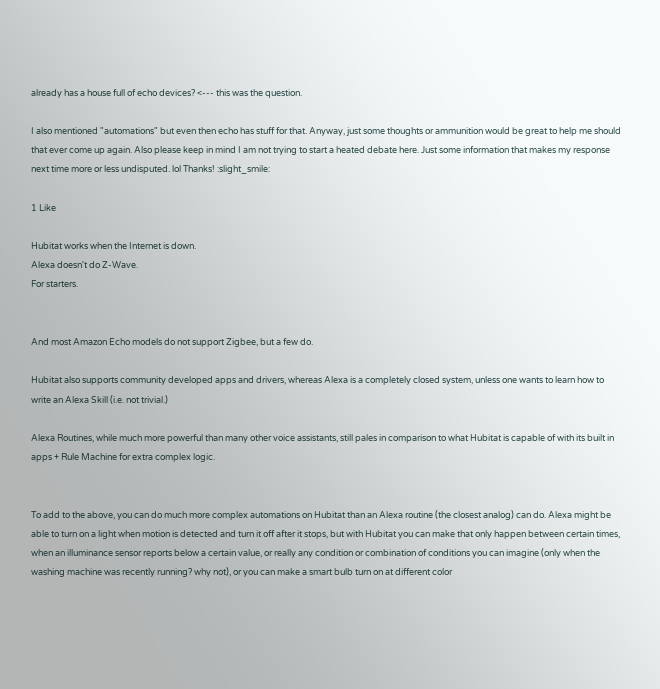already has a house full of echo devices? <--- this was the question.

I also mentioned "automations" but even then echo has stuff for that. Anyway, just some thoughts or ammunition would be great to help me should that ever come up again. Also please keep in mind I am not trying to start a heated debate here. Just some information that makes my response next time more or less undisputed. lol Thanks! :slight_smile:

1 Like

Hubitat works when the Internet is down.
Alexa doesn't do Z-Wave.
For starters.


And most Amazon Echo models do not support Zigbee, but a few do.

Hubitat also supports community developed apps and drivers, whereas Alexa is a completely closed system, unless one wants to learn how to write an Alexa Skill (i.e. not trivial.)

Alexa Routines, while much more powerful than many other voice assistants, still pales in comparison to what Hubitat is capable of with its built in apps + Rule Machine for extra complex logic.


To add to the above, you can do much more complex automations on Hubitat than an Alexa routine (the closest analog) can do. Alexa might be able to turn on a light when motion is detected and turn it off after it stops, but with Hubitat you can make that only happen between certain times, when an illuminance sensor reports below a certain value, or really any condition or combination of conditions you can imagine (only when the washing machine was recently running? why not), or you can make a smart bulb turn on at different color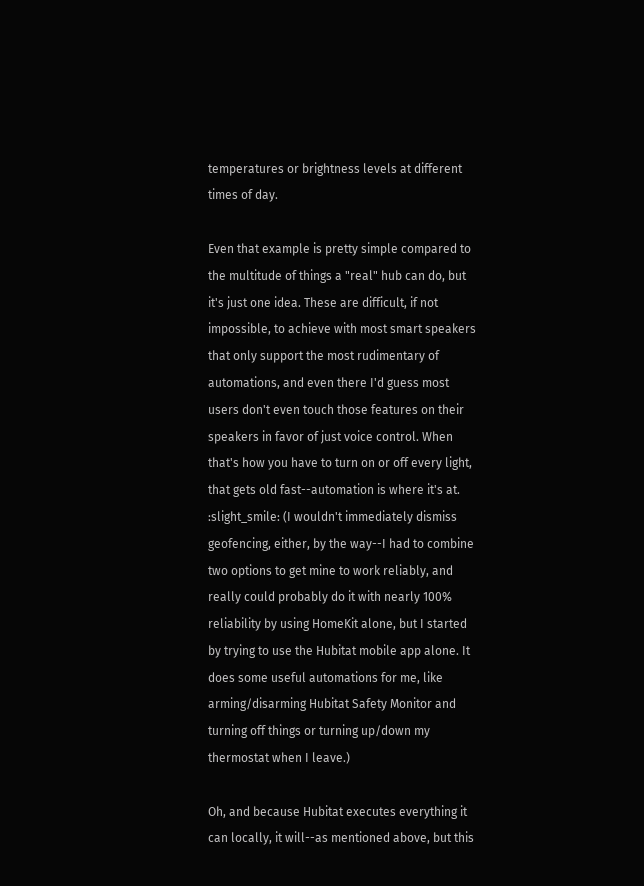temperatures or brightness levels at different times of day.

Even that example is pretty simple compared to the multitude of things a "real" hub can do, but it's just one idea. These are difficult, if not impossible, to achieve with most smart speakers that only support the most rudimentary of automations, and even there I'd guess most users don't even touch those features on their speakers in favor of just voice control. When that's how you have to turn on or off every light, that gets old fast--automation is where it's at. :slight_smile: (I wouldn't immediately dismiss geofencing, either, by the way--I had to combine two options to get mine to work reliably, and really could probably do it with nearly 100% reliability by using HomeKit alone, but I started by trying to use the Hubitat mobile app alone. It does some useful automations for me, like arming/disarming Hubitat Safety Monitor and turning off things or turning up/down my thermostat when I leave.)

Oh, and because Hubitat executes everything it can locally, it will--as mentioned above, but this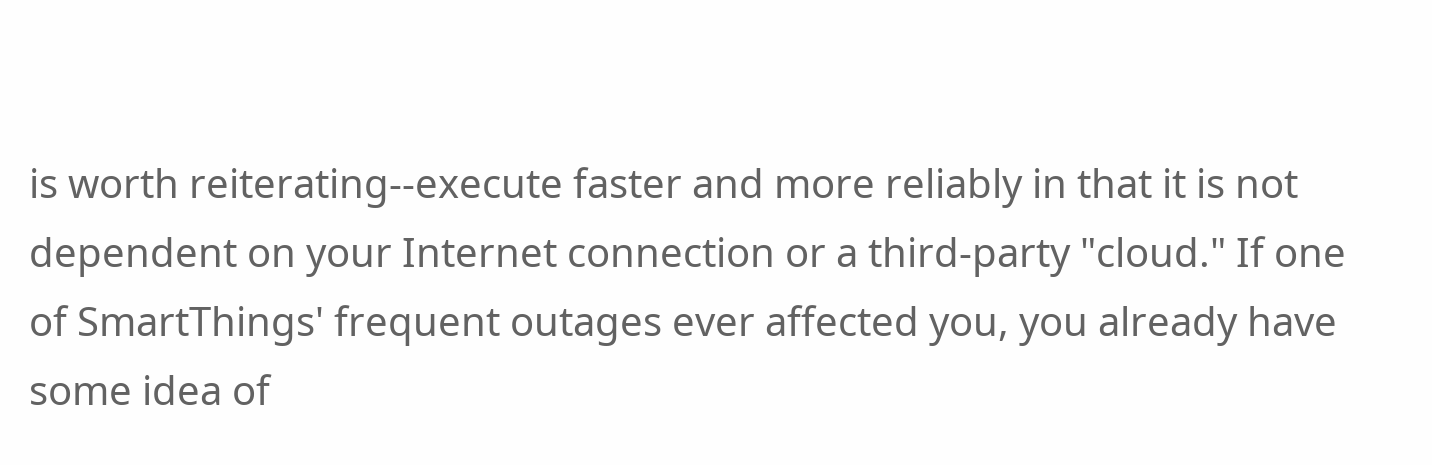is worth reiterating--execute faster and more reliably in that it is not dependent on your Internet connection or a third-party "cloud." If one of SmartThings' frequent outages ever affected you, you already have some idea of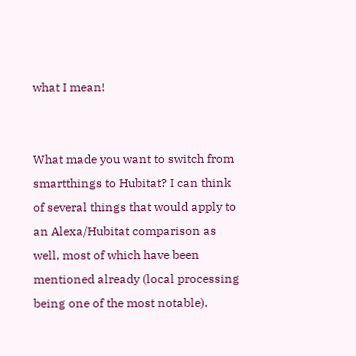what I mean!


What made you want to switch from smartthings to Hubitat? I can think of several things that would apply to an Alexa/Hubitat comparison as well, most of which have been mentioned already (local processing being one of the most notable).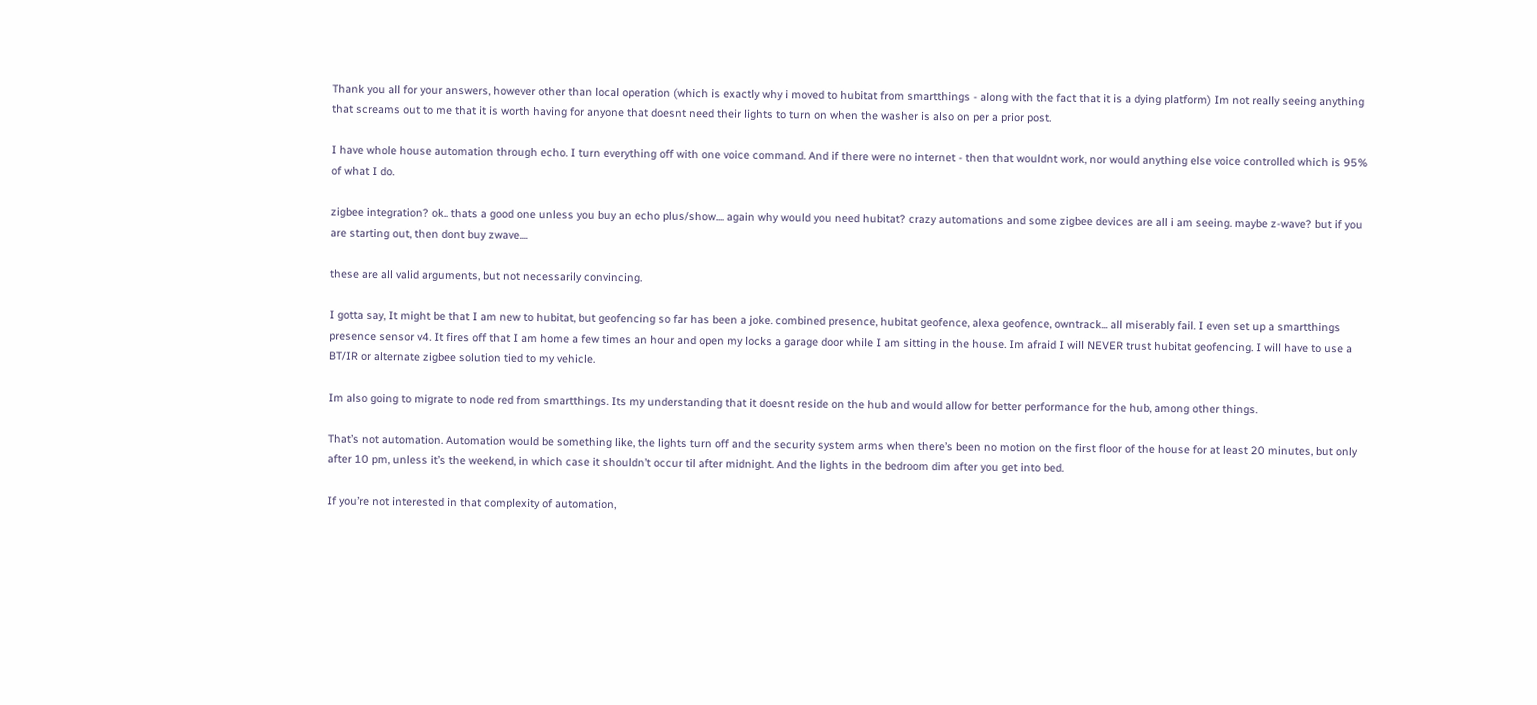Thank you all for your answers, however other than local operation (which is exactly why i moved to hubitat from smartthings - along with the fact that it is a dying platform) Im not really seeing anything that screams out to me that it is worth having for anyone that doesnt need their lights to turn on when the washer is also on per a prior post.

I have whole house automation through echo. I turn everything off with one voice command. And if there were no internet - then that wouldnt work, nor would anything else voice controlled which is 95% of what I do.

zigbee integration? ok.. thats a good one unless you buy an echo plus/show.... again why would you need hubitat? crazy automations and some zigbee devices are all i am seeing. maybe z-wave? but if you are starting out, then dont buy zwave....

these are all valid arguments, but not necessarily convincing.

I gotta say, It might be that I am new to hubitat, but geofencing so far has been a joke. combined presence, hubitat geofence, alexa geofence, owntrack... all miserably fail. I even set up a smartthings presence sensor v4. It fires off that I am home a few times an hour and open my locks a garage door while I am sitting in the house. Im afraid I will NEVER trust hubitat geofencing. I will have to use a BT/IR or alternate zigbee solution tied to my vehicle.

Im also going to migrate to node red from smartthings. Its my understanding that it doesnt reside on the hub and would allow for better performance for the hub, among other things.

That’s not automation. Automation would be something like, the lights turn off and the security system arms when there’s been no motion on the first floor of the house for at least 20 minutes, but only after 10 pm, unless it’s the weekend, in which case it shouldn’t occur til after midnight. And the lights in the bedroom dim after you get into bed.

If you’re not interested in that complexity of automation,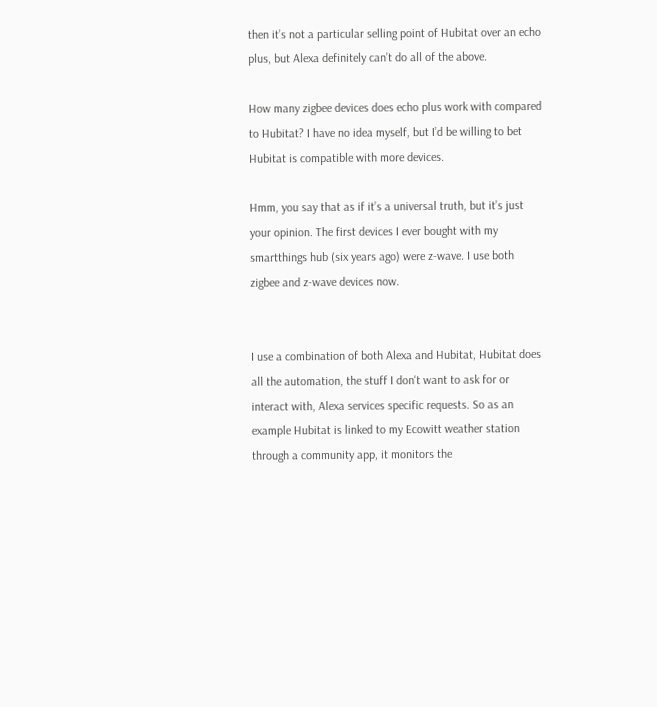then it’s not a particular selling point of Hubitat over an echo plus, but Alexa definitely can’t do all of the above.

How many zigbee devices does echo plus work with compared to Hubitat? I have no idea myself, but I’d be willing to bet Hubitat is compatible with more devices.

Hmm, you say that as if it’s a universal truth, but it’s just your opinion. The first devices I ever bought with my smartthings hub (six years ago) were z-wave. I use both zigbee and z-wave devices now.


I use a combination of both Alexa and Hubitat, Hubitat does all the automation, the stuff I don't want to ask for or interact with, Alexa services specific requests. So as an example Hubitat is linked to my Ecowitt weather station through a community app, it monitors the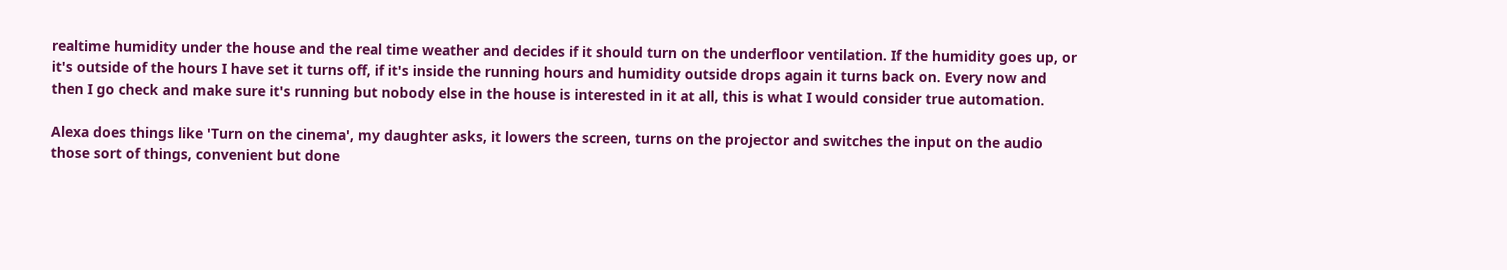realtime humidity under the house and the real time weather and decides if it should turn on the underfloor ventilation. If the humidity goes up, or it's outside of the hours I have set it turns off, if it's inside the running hours and humidity outside drops again it turns back on. Every now and then I go check and make sure it's running but nobody else in the house is interested in it at all, this is what I would consider true automation.

Alexa does things like 'Turn on the cinema', my daughter asks, it lowers the screen, turns on the projector and switches the input on the audio those sort of things, convenient but done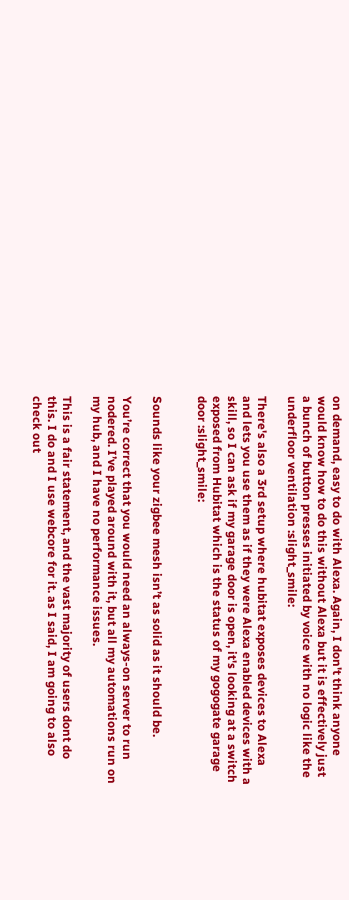on demand, easy to do with Alexa. Again, I don't think anyone would know how to do this without Alexa but it is effectively just a bunch of button presses initiated by voice with no logic like the underfloor ventilation :slight_smile:

There's also a 3rd setup where hubitat exposes devices to Alexa and lets you use them as if they were Alexa enabled devices with a skill, so I can ask if my garage door is open, it's looking at a switch exposed from Hubitat which is the status of my gogogate garage door :slight_smile:


Sounds like your zigbee mesh isn’t as solid as it should be.

You’re correct that you would need an always-on server to run nodered. I’ve played around with it, but all my automations run on my hub, and I have no performance issues.

This is a fair statement, and the vast majority of users dont do this. I do and I use webcore for it. as I said, I am going to also check out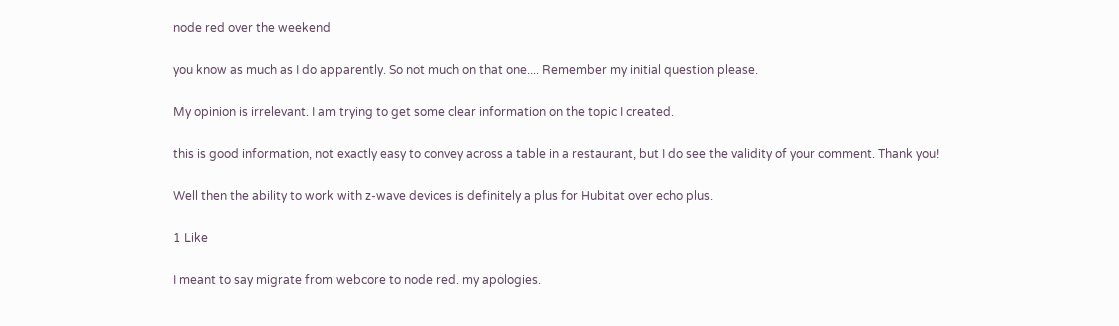node red over the weekend

you know as much as I do apparently. So not much on that one.... Remember my initial question please.

My opinion is irrelevant. I am trying to get some clear information on the topic I created.

this is good information, not exactly easy to convey across a table in a restaurant, but I do see the validity of your comment. Thank you!

Well then the ability to work with z-wave devices is definitely a plus for Hubitat over echo plus.

1 Like

I meant to say migrate from webcore to node red. my apologies.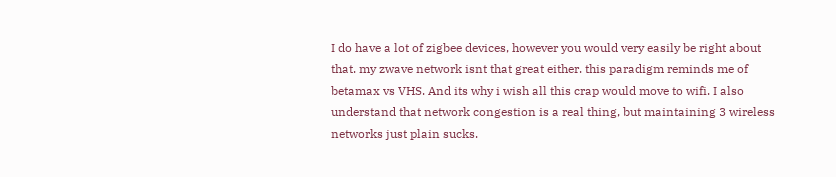I do have a lot of zigbee devices, however you would very easily be right about that. my zwave network isnt that great either. this paradigm reminds me of betamax vs VHS. And its why i wish all this crap would move to wifi. I also understand that network congestion is a real thing, but maintaining 3 wireless networks just plain sucks.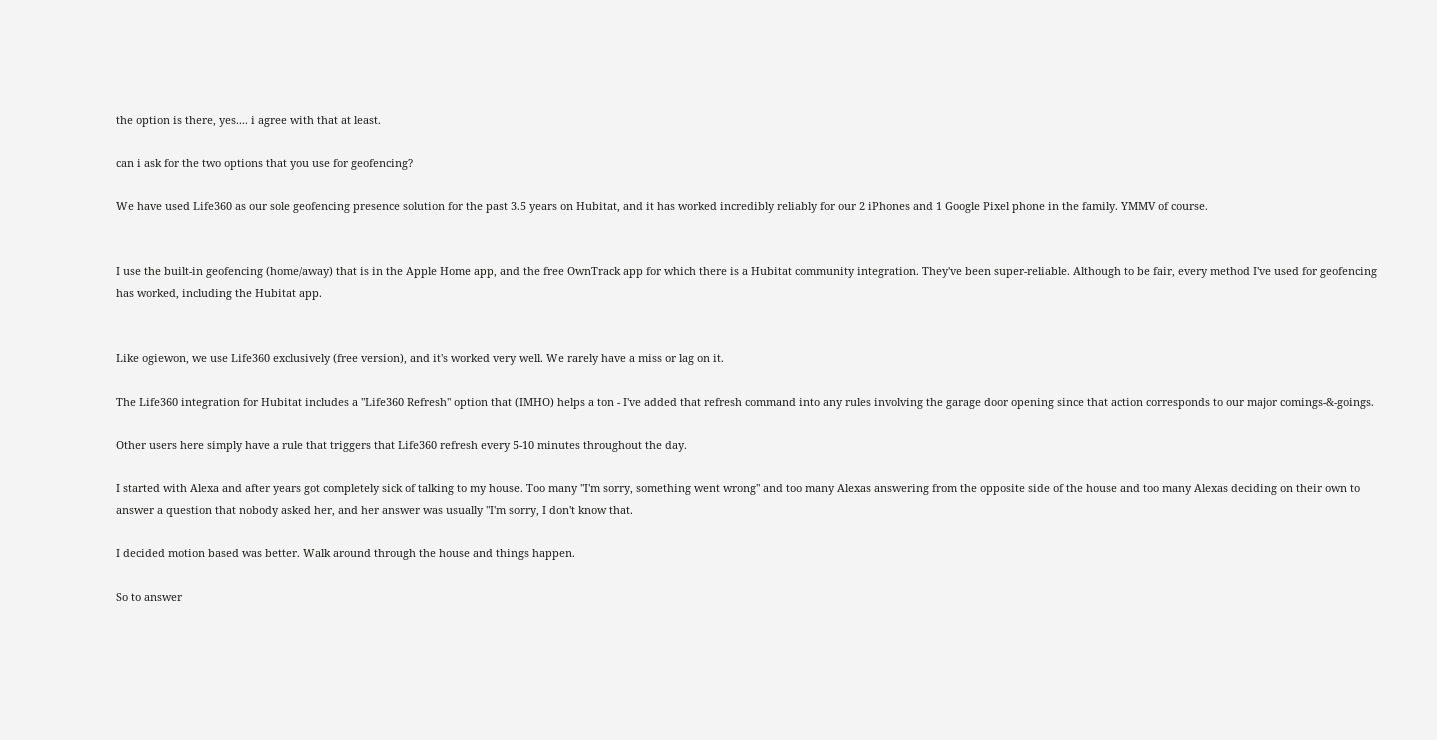the option is there, yes.... i agree with that at least.

can i ask for the two options that you use for geofencing?

We have used Life360 as our sole geofencing presence solution for the past 3.5 years on Hubitat, and it has worked incredibly reliably for our 2 iPhones and 1 Google Pixel phone in the family. YMMV of course.


I use the built-in geofencing (home/away) that is in the Apple Home app, and the free OwnTrack app for which there is a Hubitat community integration. They've been super-reliable. Although to be fair, every method I've used for geofencing has worked, including the Hubitat app.


Like ogiewon, we use Life360 exclusively (free version), and it's worked very well. We rarely have a miss or lag on it.

The Life360 integration for Hubitat includes a "Life360 Refresh" option that (IMHO) helps a ton - I've added that refresh command into any rules involving the garage door opening since that action corresponds to our major comings-&-goings.

Other users here simply have a rule that triggers that Life360 refresh every 5-10 minutes throughout the day.

I started with Alexa and after years got completely sick of talking to my house. Too many "I'm sorry, something went wrong" and too many Alexas answering from the opposite side of the house and too many Alexas deciding on their own to answer a question that nobody asked her, and her answer was usually "I'm sorry, I don't know that.

I decided motion based was better. Walk around through the house and things happen.

So to answer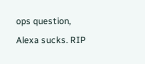ops question, Alexa sucks. RIP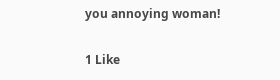you annoying woman!

1 Like